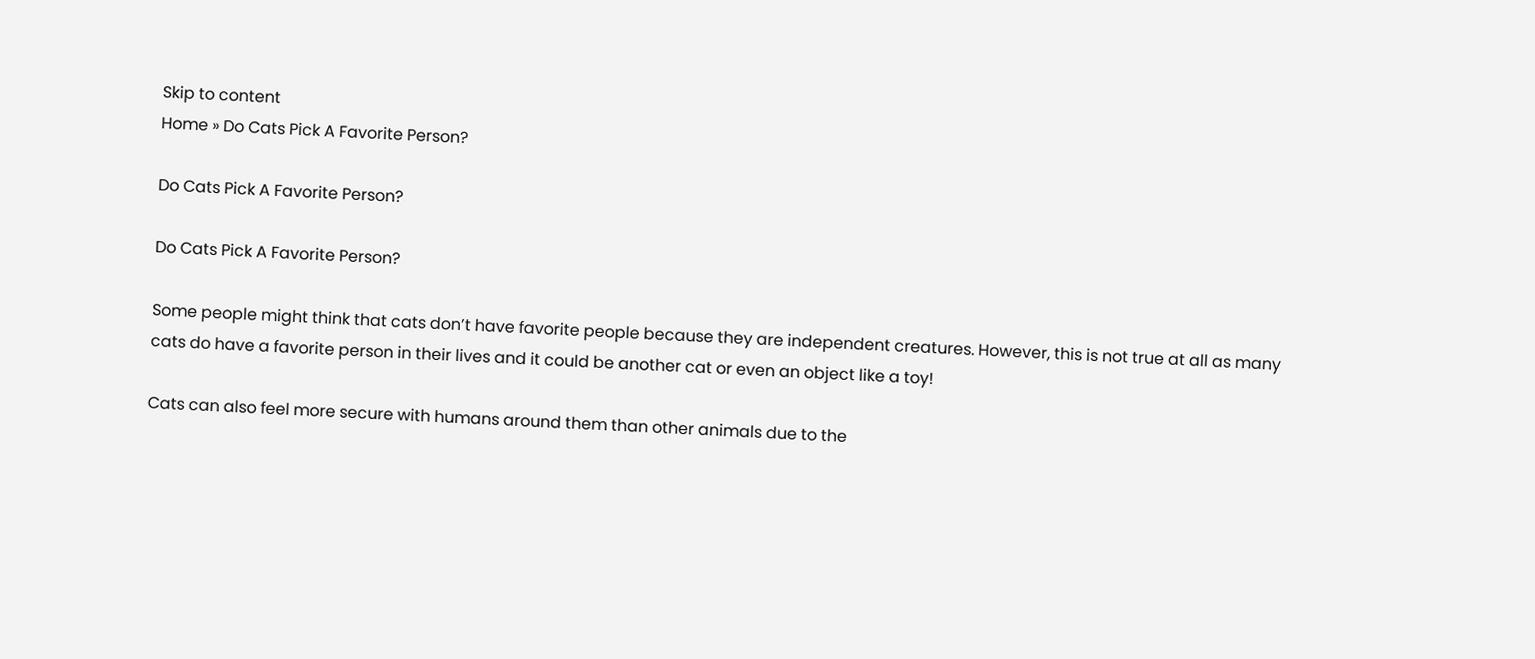Skip to content
Home » Do Cats Pick A Favorite Person?

Do Cats Pick A Favorite Person?

Do Cats Pick A Favorite Person?

Some people might think that cats don’t have favorite people because they are independent creatures. However, this is not true at all as many cats do have a favorite person in their lives and it could be another cat or even an object like a toy!

Cats can also feel more secure with humans around them than other animals due to the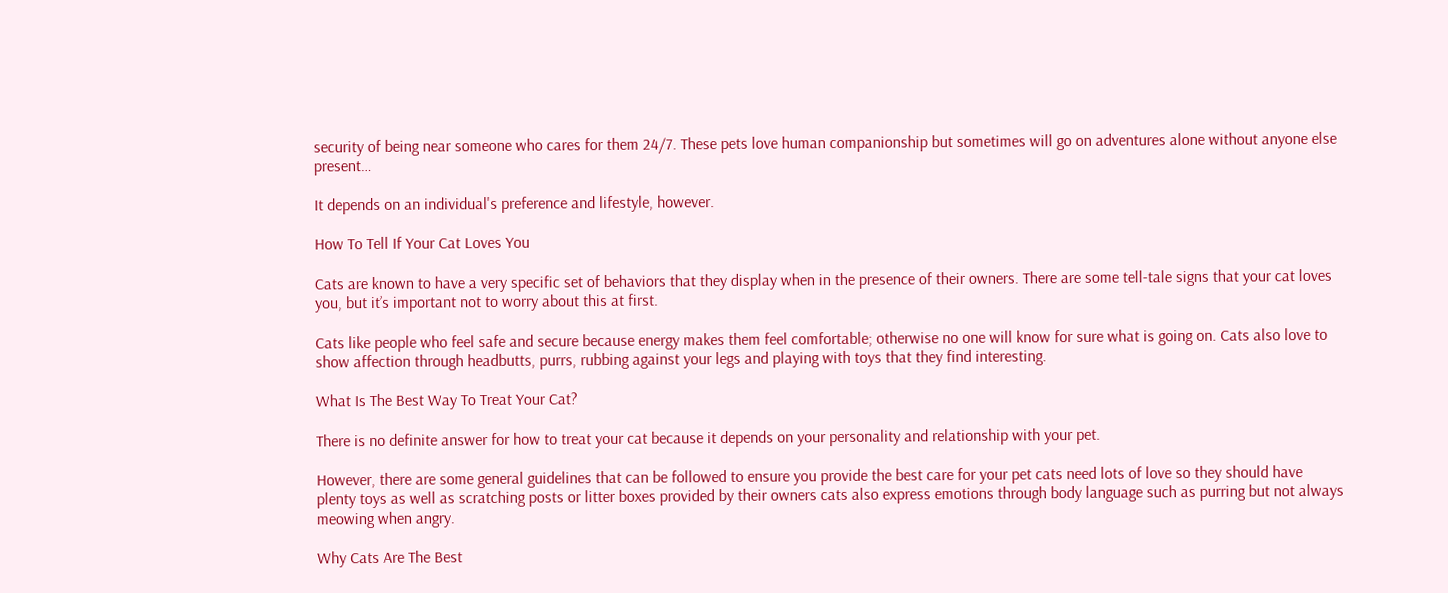security of being near someone who cares for them 24/7. These pets love human companionship but sometimes will go on adventures alone without anyone else present…

It depends on an individual's preference and lifestyle, however.

How To Tell If Your Cat Loves You

Cats are known to have a very specific set of behaviors that they display when in the presence of their owners. There are some tell-tale signs that your cat loves you, but it’s important not to worry about this at first.

Cats like people who feel safe and secure because energy makes them feel comfortable; otherwise no one will know for sure what is going on. Cats also love to show affection through headbutts, purrs, rubbing against your legs and playing with toys that they find interesting.

What Is The Best Way To Treat Your Cat?

There is no definite answer for how to treat your cat because it depends on your personality and relationship with your pet.

However, there are some general guidelines that can be followed to ensure you provide the best care for your pet cats need lots of love so they should have plenty toys as well as scratching posts or litter boxes provided by their owners cats also express emotions through body language such as purring but not always meowing when angry.

Why Cats Are The Best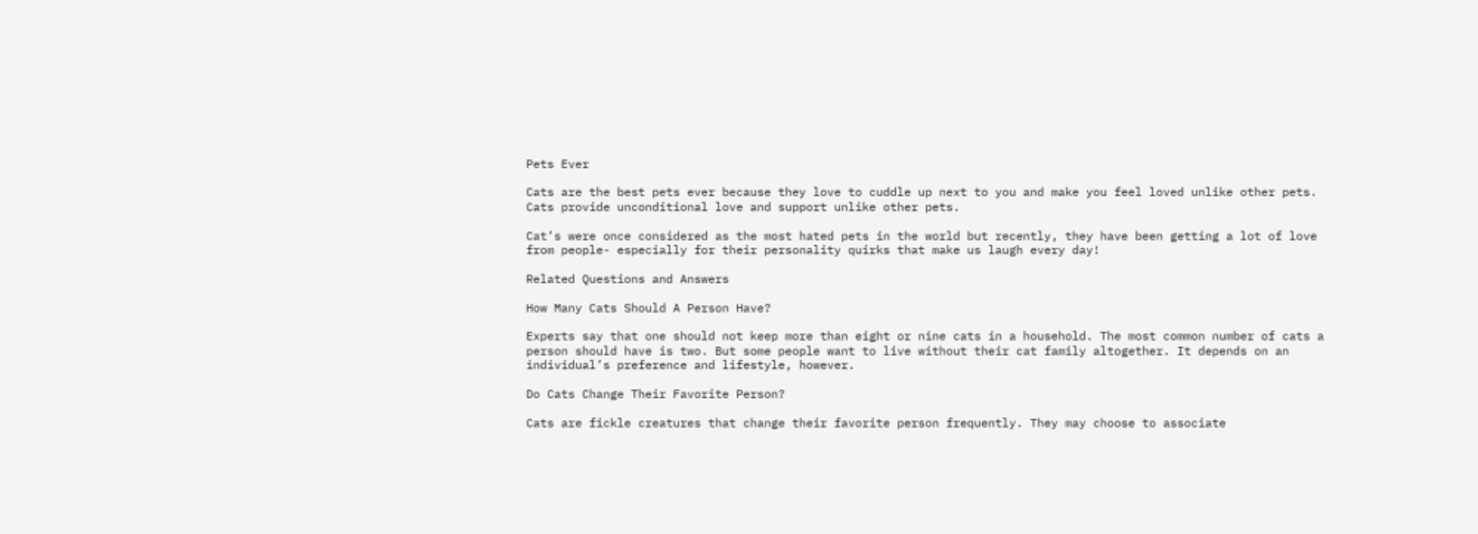Pets Ever

Cats are the best pets ever because they love to cuddle up next to you and make you feel loved unlike other pets. Cats provide unconditional love and support unlike other pets.

Cat’s were once considered as the most hated pets in the world but recently, they have been getting a lot of love from people- especially for their personality quirks that make us laugh every day!

Related Questions and Answers

How Many Cats Should A Person Have?

Experts say that one should not keep more than eight or nine cats in a household. The most common number of cats a person should have is two. But some people want to live without their cat family altogether. It depends on an individual’s preference and lifestyle, however.

Do Cats Change Their Favorite Person?

Cats are fickle creatures that change their favorite person frequently. They may choose to associate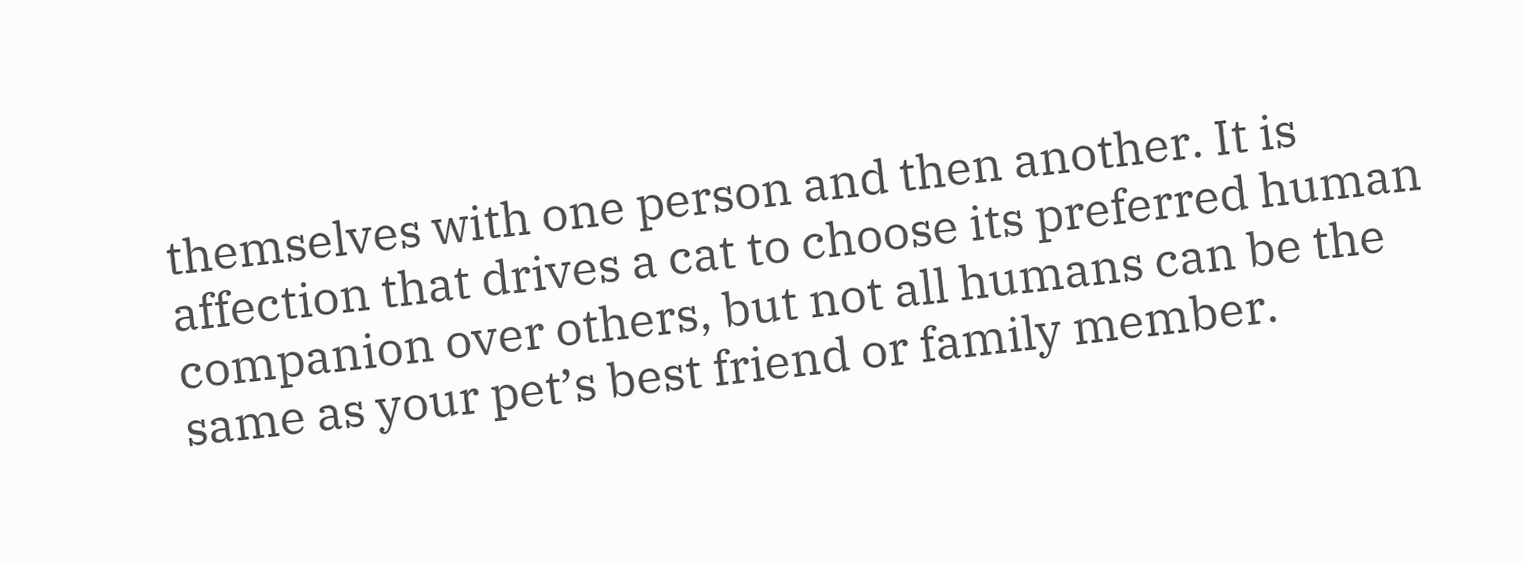themselves with one person and then another. It is affection that drives a cat to choose its preferred human companion over others, but not all humans can be the same as your pet’s best friend or family member.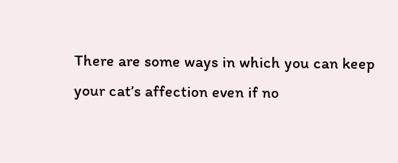There are some ways in which you can keep your cat’s affection even if no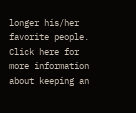longer his/her favorite people. Click here for more information about keeping an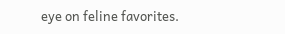eye on feline favorites.